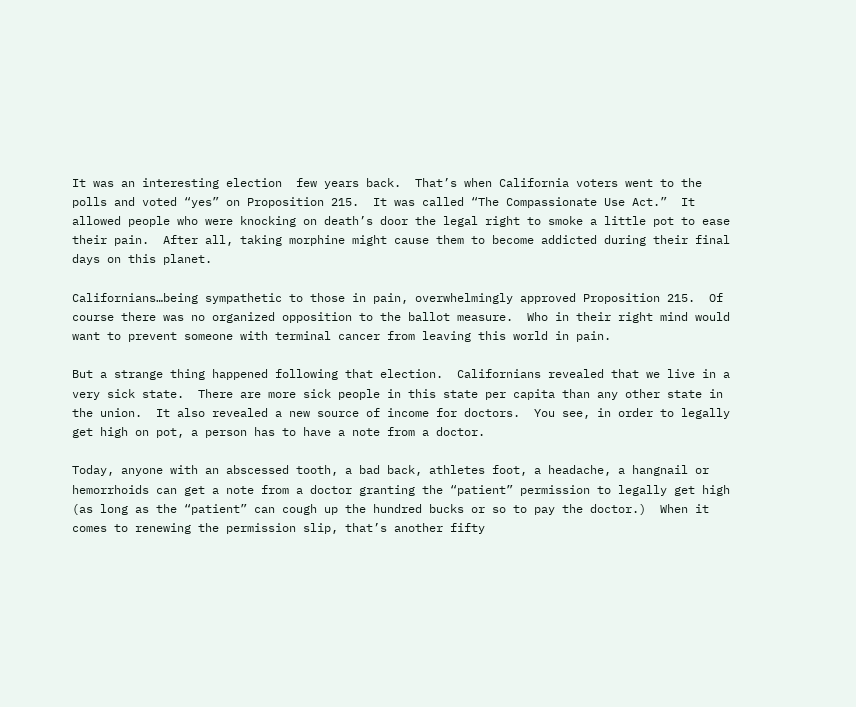It was an interesting election  few years back.  That’s when California voters went to the polls and voted “yes” on Proposition 215.  It was called “The Compassionate Use Act.”  It allowed people who were knocking on death’s door the legal right to smoke a little pot to ease their pain.  After all, taking morphine might cause them to become addicted during their final days on this planet.

Californians…being sympathetic to those in pain, overwhelmingly approved Proposition 215.  Of course there was no organized opposition to the ballot measure.  Who in their right mind would want to prevent someone with terminal cancer from leaving this world in pain.

But a strange thing happened following that election.  Californians revealed that we live in a very sick state.  There are more sick people in this state per capita than any other state in the union.  It also revealed a new source of income for doctors.  You see, in order to legally get high on pot, a person has to have a note from a doctor.

Today, anyone with an abscessed tooth, a bad back, athletes foot, a headache, a hangnail or hemorrhoids can get a note from a doctor granting the “patient” permission to legally get high (as long as the “patient” can cough up the hundred bucks or so to pay the doctor.)  When it comes to renewing the permission slip, that’s another fifty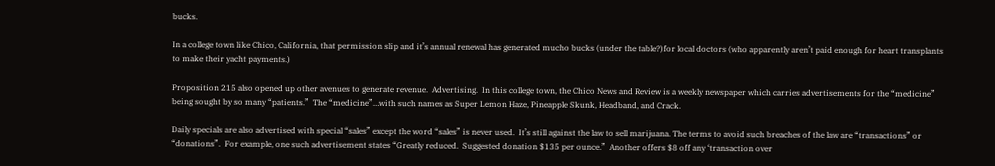bucks.

In a college town like Chico, California, that permission slip and it’s annual renewal has generated mucho bucks (under the table?)for local doctors (who apparently aren’t paid enough for heart transplants to make their yacht payments.)

Proposition 215 also opened up other avenues to generate revenue.  Advertising.  In this college town, the Chico News and Review is a weekly newspaper which carries advertisements for the “medicine” being sought by so many “patients.”  The “medicine”…with such names as Super Lemon Haze, Pineapple Skunk, Headband, and Crack.

Daily specials are also advertised with special “sales” except the word “sales” is never used.  It’s still against the law to sell marijuana. The terms to avoid such breaches of the law are “transactions” or “donations”.  For example, one such advertisement states “Greatly reduced.  Suggested donation $135 per ounce.”  Another offers $8 off any ‘transaction over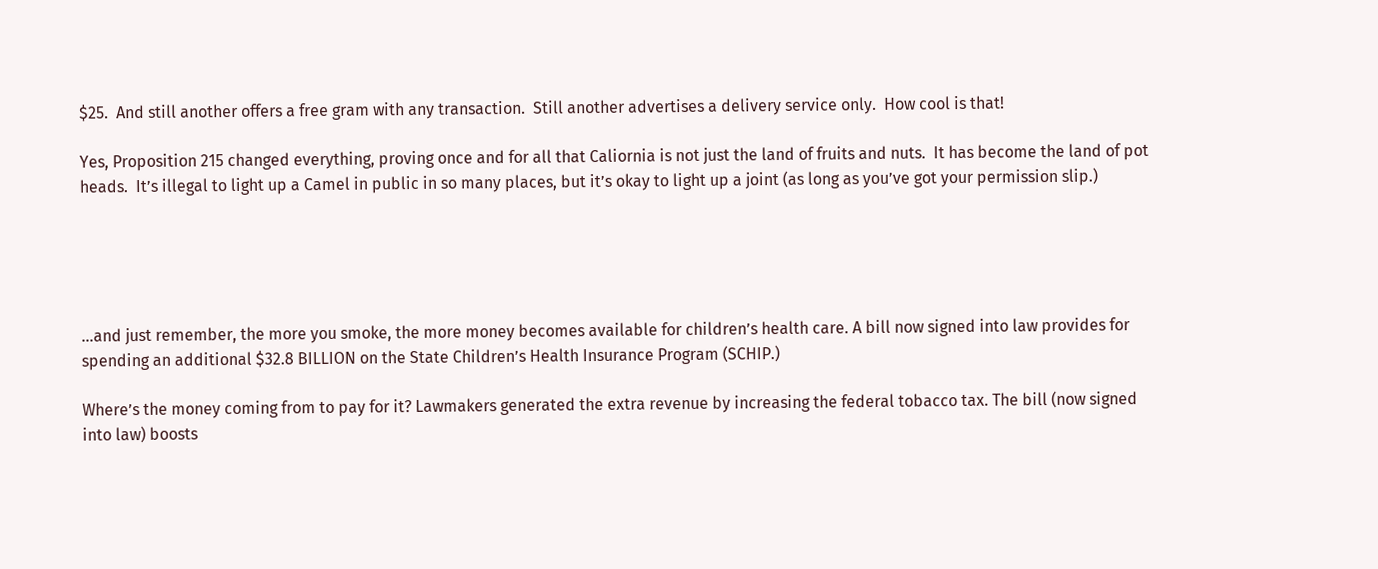$25.  And still another offers a free gram with any transaction.  Still another advertises a delivery service only.  How cool is that!

Yes, Proposition 215 changed everything, proving once and for all that Caliornia is not just the land of fruits and nuts.  It has become the land of pot heads.  It’s illegal to light up a Camel in public in so many places, but it’s okay to light up a joint (as long as you’ve got your permission slip.)





…and just remember, the more you smoke, the more money becomes available for children’s health care. A bill now signed into law provides for spending an additional $32.8 BILLION on the State Children’s Health Insurance Program (SCHIP.)

Where’s the money coming from to pay for it? Lawmakers generated the extra revenue by increasing the federal tobacco tax. The bill (now signed into law) boosts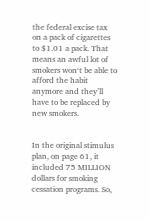the federal excise tax on a pack of cigarettes to $1.01 a pack. That means an awful lot of smokers won‘t be able to afford the habit anymore and they’ll have to be replaced by new smokers.


In the original stimulus plan, on page 61, it included 75 MILLION dollars for smoking cessation programs. So,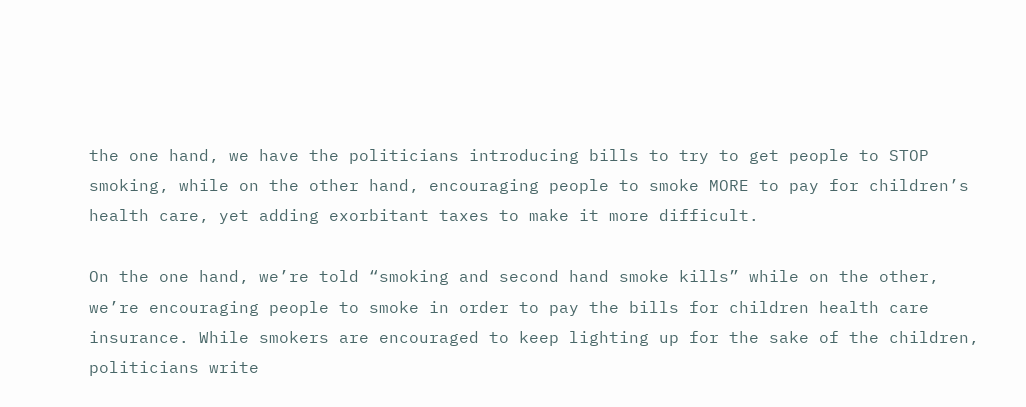the one hand, we have the politicians introducing bills to try to get people to STOP smoking, while on the other hand, encouraging people to smoke MORE to pay for children’s health care, yet adding exorbitant taxes to make it more difficult.

On the one hand, we’re told “smoking and second hand smoke kills” while on the other, we’re encouraging people to smoke in order to pay the bills for children health care insurance. While smokers are encouraged to keep lighting up for the sake of the children, politicians write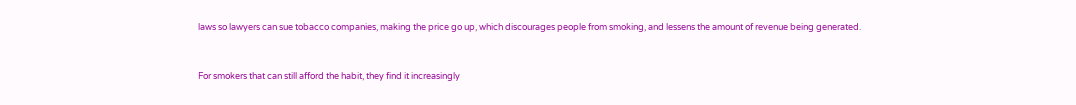laws so lawyers can sue tobacco companies, making the price go up, which discourages people from smoking, and lessens the amount of revenue being generated.


For smokers that can still afford the habit, they find it increasingly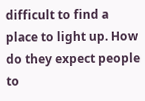difficult to find a place to light up. How do they expect people to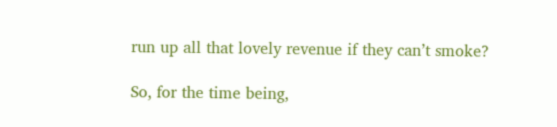run up all that lovely revenue if they can’t smoke?

So, for the time being,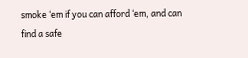smoke ‘em if you can afford ‘em, and can find a safe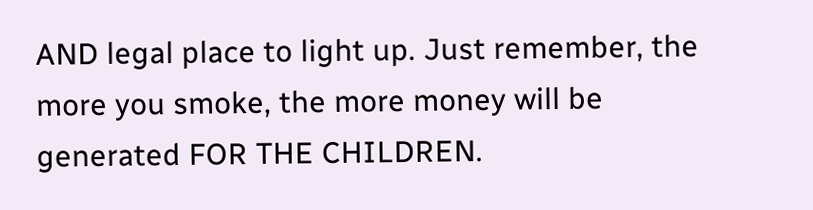AND legal place to light up. Just remember, the more you smoke, the more money will be generated FOR THE CHILDREN.